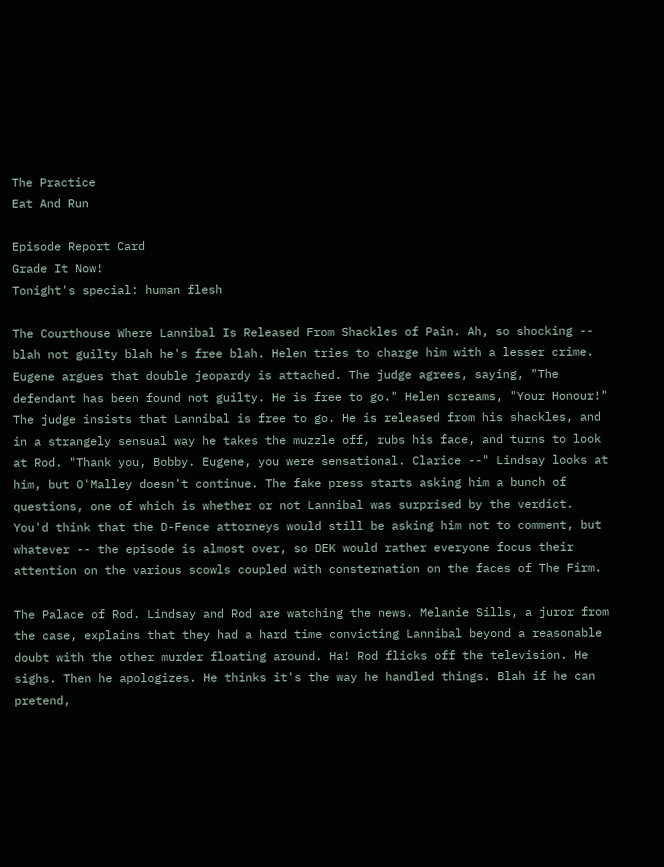The Practice
Eat And Run

Episode Report Card
Grade It Now!
Tonight's special: human flesh

The Courthouse Where Lannibal Is Released From Shackles of Pain. Ah, so shocking -- blah not guilty blah he's free blah. Helen tries to charge him with a lesser crime. Eugene argues that double jeopardy is attached. The judge agrees, saying, "The defendant has been found not guilty. He is free to go." Helen screams, "Your Honour!" The judge insists that Lannibal is free to go. He is released from his shackles, and in a strangely sensual way he takes the muzzle off, rubs his face, and turns to look at Rod. "Thank you, Bobby. Eugene, you were sensational. Clarice --" Lindsay looks at him, but O'Malley doesn't continue. The fake press starts asking him a bunch of questions, one of which is whether or not Lannibal was surprised by the verdict. You'd think that the D-Fence attorneys would still be asking him not to comment, but whatever -- the episode is almost over, so DEK would rather everyone focus their attention on the various scowls coupled with consternation on the faces of The Firm.

The Palace of Rod. Lindsay and Rod are watching the news. Melanie Sills, a juror from the case, explains that they had a hard time convicting Lannibal beyond a reasonable doubt with the other murder floating around. Ha! Rod flicks off the television. He sighs. Then he apologizes. He thinks it's the way he handled things. Blah if he can pretend,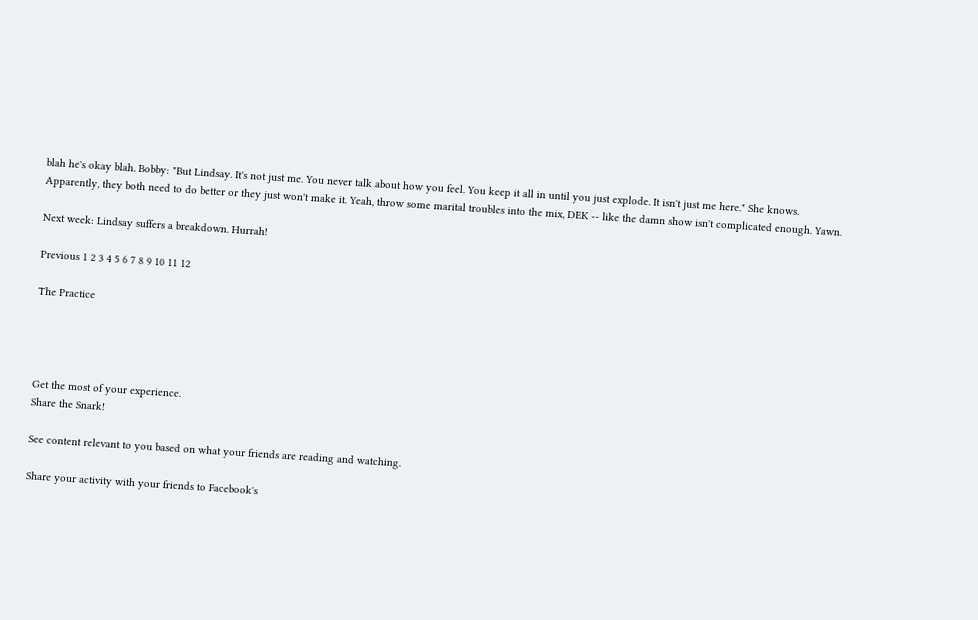blah he's okay blah. Bobby: "But Lindsay. It's not just me. You never talk about how you feel. You keep it all in until you just explode. It isn't just me here." She knows. Apparently, they both need to do better or they just won't make it. Yeah, throw some marital troubles into the mix, DEK -- like the damn show isn't complicated enough. Yawn.

Next week: Lindsay suffers a breakdown. Hurrah!

Previous 1 2 3 4 5 6 7 8 9 10 11 12

The Practice




Get the most of your experience.
Share the Snark!

See content relevant to you based on what your friends are reading and watching.

Share your activity with your friends to Facebook's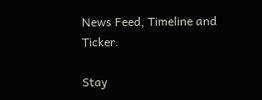News Feed, Timeline and Ticker.

Stay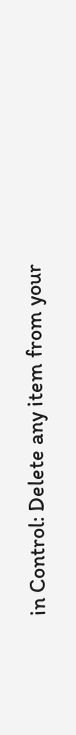in Control: Delete any item from your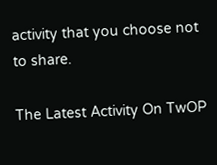activity that you choose not to share.

The Latest Activity On TwOP